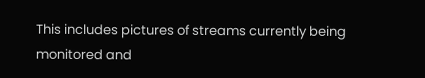This includes pictures of streams currently being monitored and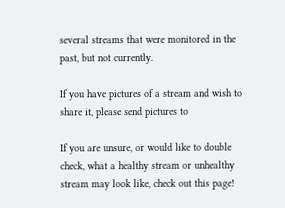several streams that were monitored in the past, but not currently.

If you have pictures of a stream and wish to share it, please send pictures to

If you are unsure, or would like to double check, what a healthy stream or unhealthy stream may look like, check out this page!